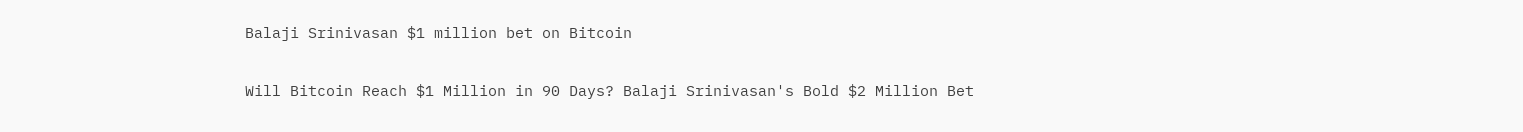Balaji Srinivasan $1 million bet on Bitcoin

Will Bitcoin Reach $1 Million in 90 Days? Balaji Srinivasan's Bold $2 Million Bet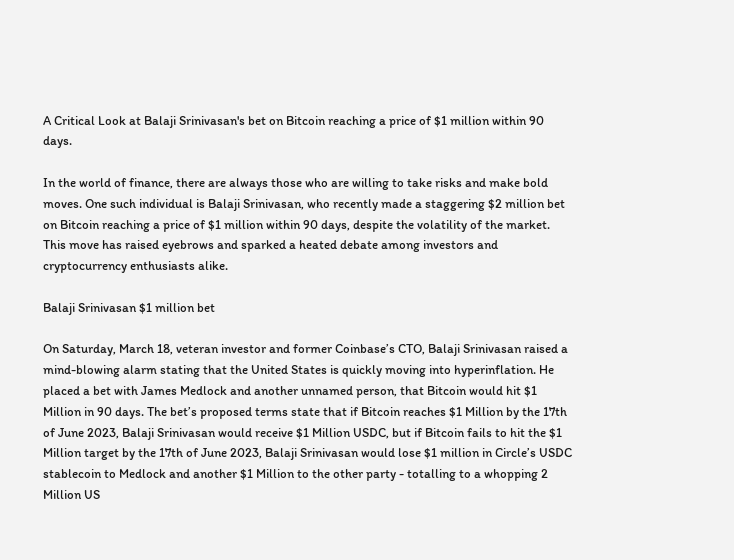A Critical Look at Balaji Srinivasan's bet on Bitcoin reaching a price of $1 million within 90 days.

In the world of finance, there are always those who are willing to take risks and make bold moves. One such individual is Balaji Srinivasan, who recently made a staggering $2 million bet on Bitcoin reaching a price of $1 million within 90 days, despite the volatility of the market. This move has raised eyebrows and sparked a heated debate among investors and cryptocurrency enthusiasts alike.

Balaji Srinivasan $1 million bet

On Saturday, March 18, veteran investor and former Coinbase’s CTO, Balaji Srinivasan raised a mind-blowing alarm stating that the United States is quickly moving into hyperinflation. He placed a bet with James Medlock and another unnamed person, that Bitcoin would hit $1 Million in 90 days. The bet’s proposed terms state that if Bitcoin reaches $1 Million by the 17th of June 2023, Balaji Srinivasan would receive $1 Million USDC, but if Bitcoin fails to hit the $1 Million target by the 17th of June 2023, Balaji Srinivasan would lose $1 million in Circle’s USDC stablecoin to Medlock and another $1 Million to the other party - totalling to a whopping 2 Million US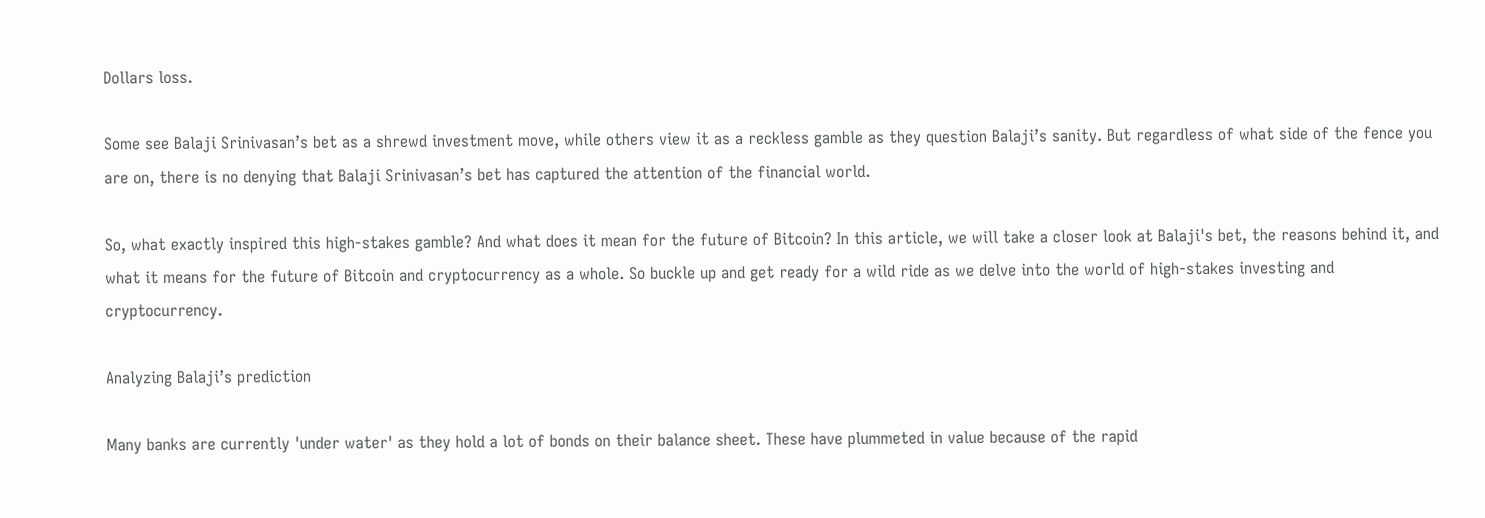Dollars loss.

Some see Balaji Srinivasan’s bet as a shrewd investment move, while others view it as a reckless gamble as they question Balaji’s sanity. But regardless of what side of the fence you are on, there is no denying that Balaji Srinivasan’s bet has captured the attention of the financial world.

So, what exactly inspired this high-stakes gamble? And what does it mean for the future of Bitcoin? In this article, we will take a closer look at Balaji's bet, the reasons behind it, and what it means for the future of Bitcoin and cryptocurrency as a whole. So buckle up and get ready for a wild ride as we delve into the world of high-stakes investing and cryptocurrency.

Analyzing Balaji’s prediction

Many banks are currently 'under water' as they hold a lot of bonds on their balance sheet. These have plummeted in value because of the rapid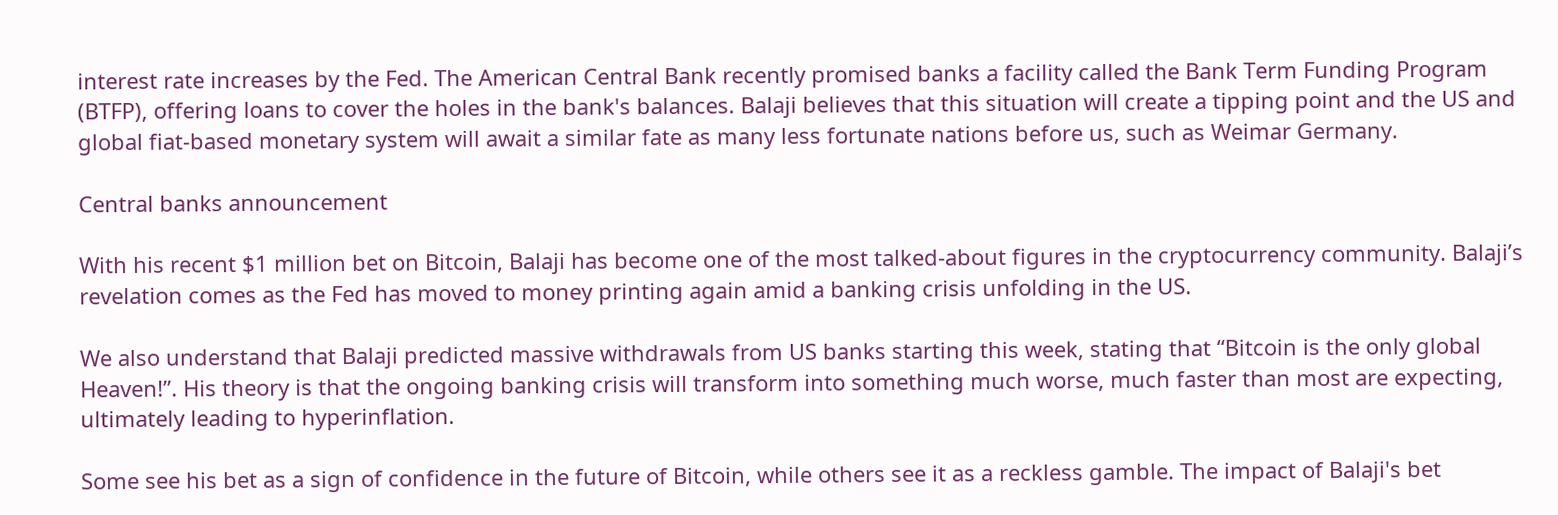interest rate increases by the Fed. The American Central Bank recently promised banks a facility called the Bank Term Funding Program (BTFP), offering loans to cover the holes in the bank's balances. Balaji believes that this situation will create a tipping point and the US and global fiat-based monetary system will await a similar fate as many less fortunate nations before us, such as Weimar Germany.

Central banks announcement

With his recent $1 million bet on Bitcoin, Balaji has become one of the most talked-about figures in the cryptocurrency community. Balaji’s revelation comes as the Fed has moved to money printing again amid a banking crisis unfolding in the US.

We also understand that Balaji predicted massive withdrawals from US banks starting this week, stating that “Bitcoin is the only global Heaven!”. His theory is that the ongoing banking crisis will transform into something much worse, much faster than most are expecting, ultimately leading to hyperinflation.

Some see his bet as a sign of confidence in the future of Bitcoin, while others see it as a reckless gamble. The impact of Balaji's bet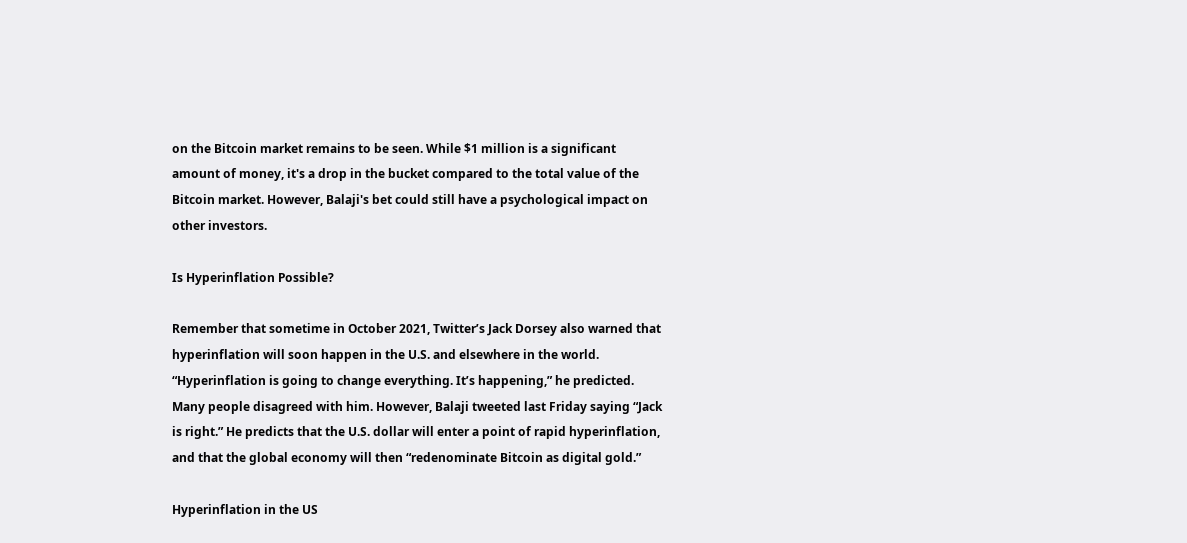on the Bitcoin market remains to be seen. While $1 million is a significant amount of money, it's a drop in the bucket compared to the total value of the Bitcoin market. However, Balaji's bet could still have a psychological impact on other investors.

Is Hyperinflation Possible?

Remember that sometime in October 2021, Twitter’s Jack Dorsey also warned that hyperinflation will soon happen in the U.S. and elsewhere in the world. “Hyperinflation is going to change everything. It’s happening,” he predicted. Many people disagreed with him. However, Balaji tweeted last Friday saying “Jack is right.” He predicts that the U.S. dollar will enter a point of rapid hyperinflation, and that the global economy will then “redenominate Bitcoin as digital gold.”

Hyperinflation in the US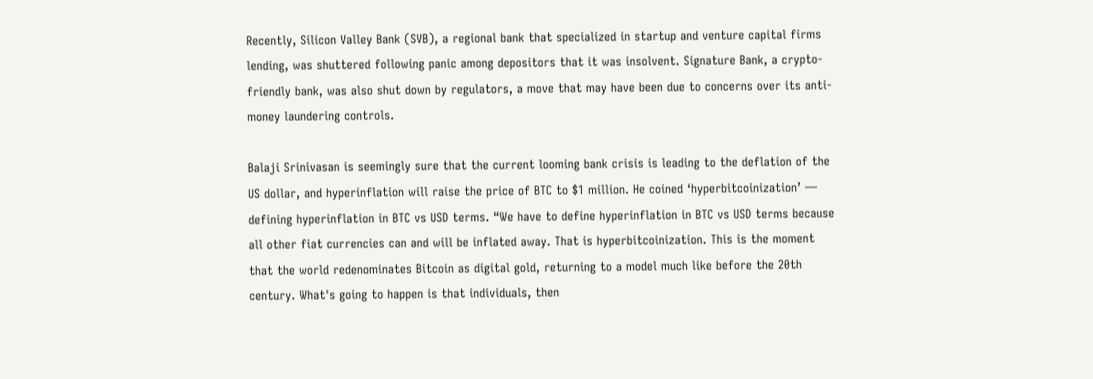Recently, Silicon Valley Bank (SVB), a regional bank that specialized in startup and venture capital firms lending, was shuttered following panic among depositors that it was insolvent. Signature Bank, a crypto-friendly bank, was also shut down by regulators, a move that may have been due to concerns over its anti-money laundering controls.

Balaji Srinivasan is seemingly sure that the current looming bank crisis is leading to the deflation of the US dollar, and hyperinflation will raise the price of BTC to $1 million. He coined ‘hyperbitcoinization’ — defining hyperinflation in BTC vs USD terms. “We have to define hyperinflation in BTC vs USD terms because all other fiat currencies can and will be inflated away. That is hyperbitcoinization. This is the moment that the world redenominates Bitcoin as digital gold, returning to a model much like before the 20th century. What's going to happen is that individuals, then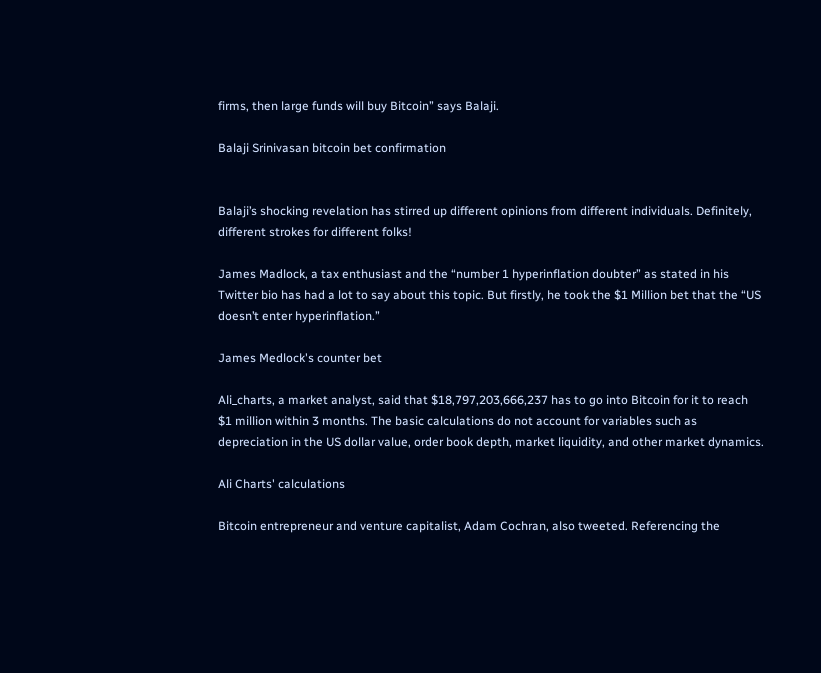firms, then large funds will buy Bitcoin” says Balaji.

Balaji Srinivasan bitcoin bet confirmation


Balaji’s shocking revelation has stirred up different opinions from different individuals. Definitely, different strokes for different folks!

James Madlock, a tax enthusiast and the “number 1 hyperinflation doubter” as stated in his Twitter bio has had a lot to say about this topic. But firstly, he took the $1 Million bet that the “US doesn’t enter hyperinflation.”

James Medlock's counter bet

Ali_charts, a market analyst, said that $18,797,203,666,237 has to go into Bitcoin for it to reach $1 million within 3 months. The basic calculations do not account for variables such as depreciation in the US dollar value, order book depth, market liquidity, and other market dynamics.

Ali Charts' calculations

Bitcoin entrepreneur and venture capitalist, Adam Cochran, also tweeted. Referencing the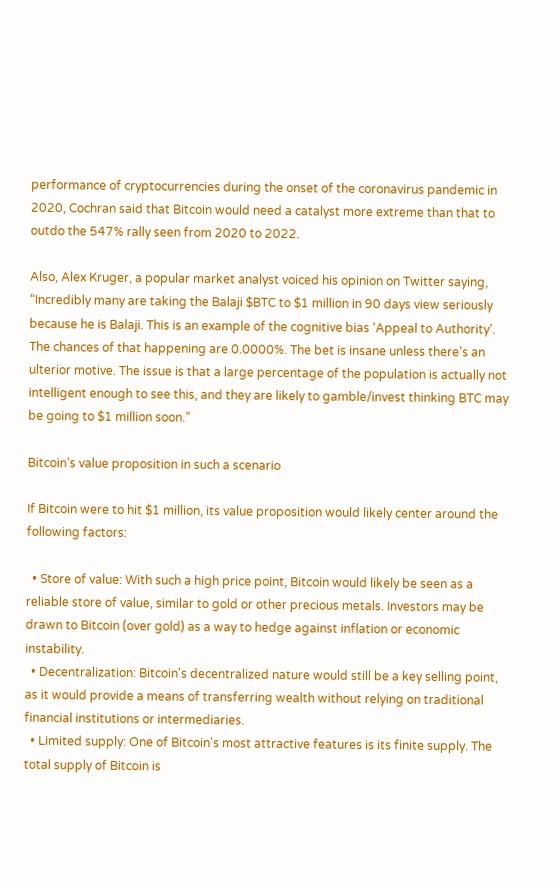performance of cryptocurrencies during the onset of the coronavirus pandemic in 2020, Cochran said that Bitcoin would need a catalyst more extreme than that to outdo the 547% rally seen from 2020 to 2022.

Also, Alex Kruger, a popular market analyst voiced his opinion on Twitter saying, “Incredibly many are taking the Balaji $BTC to $1 million in 90 days view seriously because he is Balaji. This is an example of the cognitive bias ‘Appeal to Authority’. The chances of that happening are 0.0000%. The bet is insane unless there’s an ulterior motive. The issue is that a large percentage of the population is actually not intelligent enough to see this, and they are likely to gamble/invest thinking BTC may be going to $1 million soon.”

Bitcoin’s value proposition in such a scenario

If Bitcoin were to hit $1 million, its value proposition would likely center around the following factors:

  • Store of value: With such a high price point, Bitcoin would likely be seen as a reliable store of value, similar to gold or other precious metals. Investors may be drawn to Bitcoin (over gold) as a way to hedge against inflation or economic instability.
  • Decentralization: Bitcoin's decentralized nature would still be a key selling point, as it would provide a means of transferring wealth without relying on traditional financial institutions or intermediaries.
  • Limited supply: One of Bitcoin's most attractive features is its finite supply. The total supply of Bitcoin is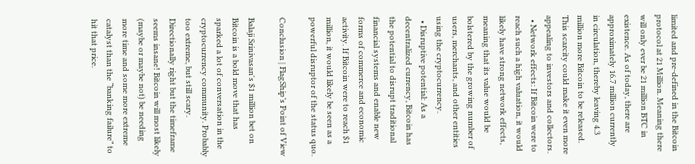limited and pre-defined in the Bitcoin protocol at 21 Million. Meaning there will only ever be 21 million BTC in existence. As of today, there are approximately 16.7 million currently in circulation, thereby leaving 4.3 million more Bitcoin to be released. This scarcity could make it even more appealing to investors and collectors.
  • Network effects: If Bitcoin were to reach such a high valuation, it would likely have strong network effects, meaning that its value would be bolstered by the growing number of users, merchants, and other entities using the cryptocurrency.
  • Disruptive potential: As a decentralized currency, Bitcoin has the potential to disrupt traditional financial systems and enable new forms of commerce and economic activity. If Bitcoin were to reach $1 million, it would likely be seen as a powerful disruptor of the status quo.

Conclusion | FlagShip’s Point of View

Balaji Srinivasan's $1 million bet on Bitcoin is a bold move that has sparked a lot of conversation in the cryptocurrency community. Probably too extreme, but still scary. Directionally right but the timeframe seems insane! Bitcoin will most likely (maybe or maybe not) be needing more time and some more extreme catalyst than the “banking failure” to hit that price.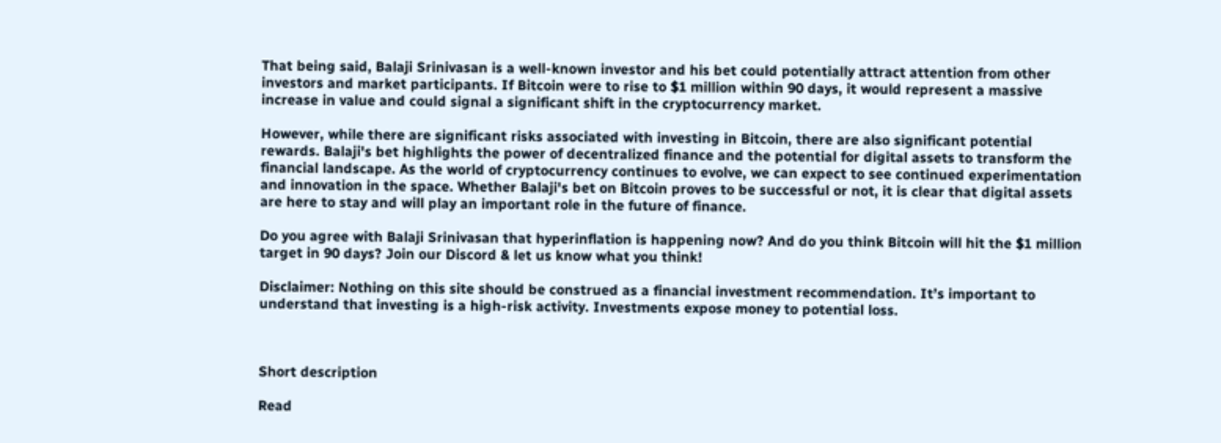That being said, Balaji Srinivasan is a well-known investor and his bet could potentially attract attention from other investors and market participants. If Bitcoin were to rise to $1 million within 90 days, it would represent a massive increase in value and could signal a significant shift in the cryptocurrency market.

However, while there are significant risks associated with investing in Bitcoin, there are also significant potential rewards. Balaji's bet highlights the power of decentralized finance and the potential for digital assets to transform the financial landscape. As the world of cryptocurrency continues to evolve, we can expect to see continued experimentation and innovation in the space. Whether Balaji's bet on Bitcoin proves to be successful or not, it is clear that digital assets are here to stay and will play an important role in the future of finance.

Do you agree with Balaji Srinivasan that hyperinflation is happening now? And do you think Bitcoin will hit the $1 million target in 90 days? Join our Discord & let us know what you think!

Disclaimer: Nothing on this site should be construed as a financial investment recommendation. It’s important to understand that investing is a high-risk activity. Investments expose money to potential loss.



Short description

Read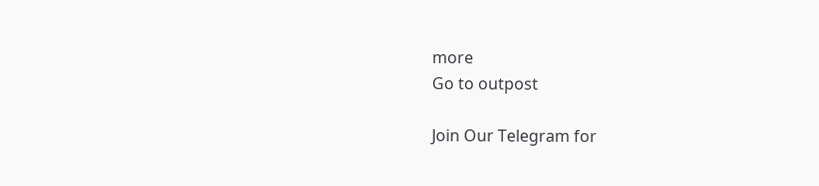more
Go to outpost

Join Our Telegram for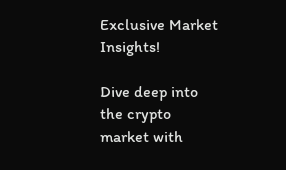Exclusive Market Insights!

Dive deep into the crypto market with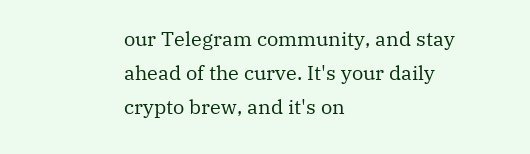our Telegram community, and stay ahead of the curve. It's your daily crypto brew, and it's on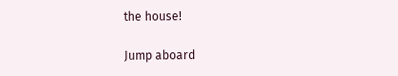the house!

Jump aboard